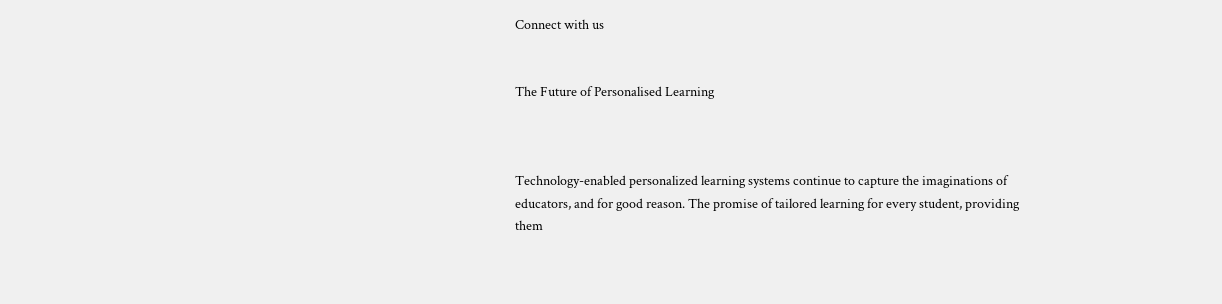Connect with us


The Future of Personalised Learning



Technology-enabled personalized learning systems continue to capture the imaginations of educators, and for good reason. The promise of tailored learning for every student, providing them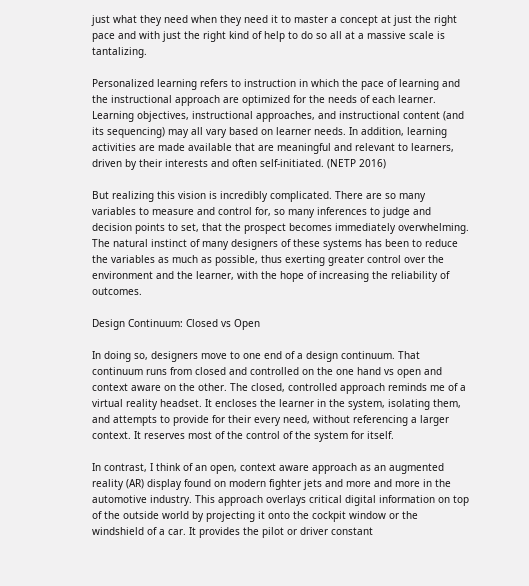just what they need when they need it to master a concept at just the right pace and with just the right kind of help to do so all at a massive scale is tantalizing.

Personalized learning refers to instruction in which the pace of learning and the instructional approach are optimized for the needs of each learner. Learning objectives, instructional approaches, and instructional content (and its sequencing) may all vary based on learner needs. In addition, learning activities are made available that are meaningful and relevant to learners, driven by their interests and often self-initiated. (NETP 2016)

But realizing this vision is incredibly complicated. There are so many variables to measure and control for, so many inferences to judge and decision points to set, that the prospect becomes immediately overwhelming. The natural instinct of many designers of these systems has been to reduce the variables as much as possible, thus exerting greater control over the environment and the learner, with the hope of increasing the reliability of outcomes.

Design Continuum: Closed vs Open

In doing so, designers move to one end of a design continuum. That continuum runs from closed and controlled on the one hand vs open and context aware on the other. The closed, controlled approach reminds me of a virtual reality headset. It encloses the learner in the system, isolating them, and attempts to provide for their every need, without referencing a larger context. It reserves most of the control of the system for itself.

In contrast, I think of an open, context aware approach as an augmented reality (AR) display found on modern fighter jets and more and more in the automotive industry. This approach overlays critical digital information on top of the outside world by projecting it onto the cockpit window or the windshield of a car. It provides the pilot or driver constant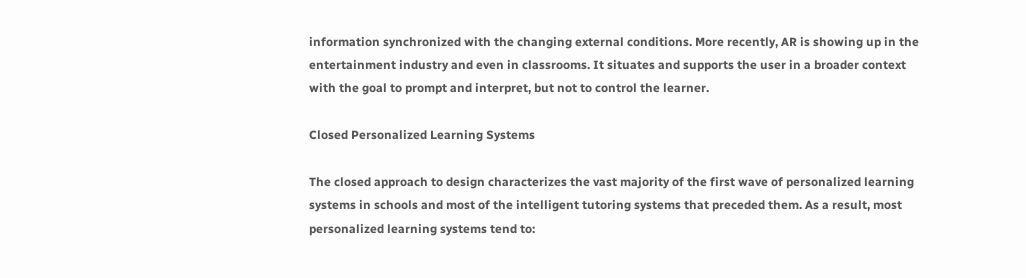information synchronized with the changing external conditions. More recently, AR is showing up in the entertainment industry and even in classrooms. It situates and supports the user in a broader context with the goal to prompt and interpret, but not to control the learner.

Closed Personalized Learning Systems

The closed approach to design characterizes the vast majority of the first wave of personalized learning systems in schools and most of the intelligent tutoring systems that preceded them. As a result, most personalized learning systems tend to: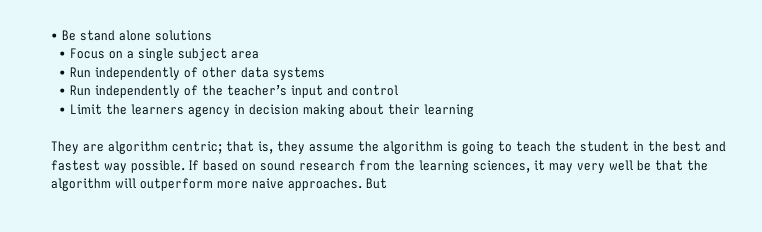• Be stand alone solutions
  • Focus on a single subject area
  • Run independently of other data systems
  • Run independently of the teacher’s input and control
  • Limit the learners agency in decision making about their learning

They are algorithm centric; that is, they assume the algorithm is going to teach the student in the best and fastest way possible. If based on sound research from the learning sciences, it may very well be that the algorithm will outperform more naive approaches. But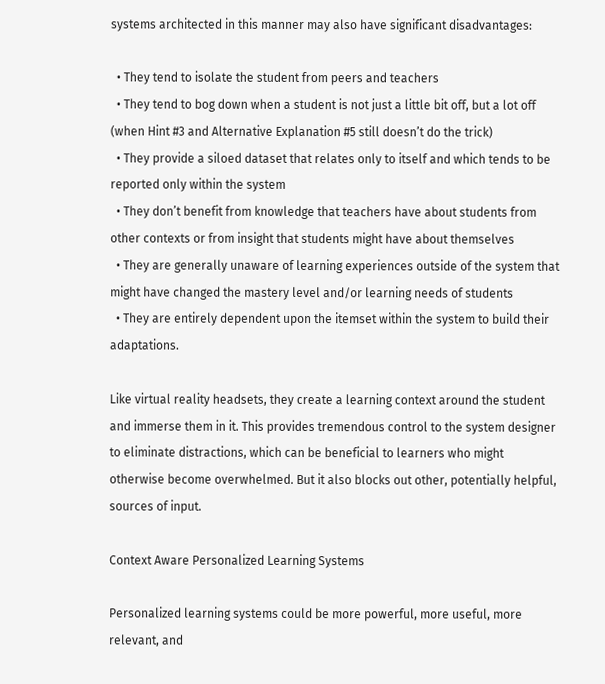systems architected in this manner may also have significant disadvantages:

  • They tend to isolate the student from peers and teachers
  • They tend to bog down when a student is not just a little bit off, but a lot off (when Hint #3 and Alternative Explanation #5 still doesn’t do the trick)
  • They provide a siloed dataset that relates only to itself and which tends to be reported only within the system
  • They don’t benefit from knowledge that teachers have about students from other contexts or from insight that students might have about themselves
  • They are generally unaware of learning experiences outside of the system that might have changed the mastery level and/or learning needs of students
  • They are entirely dependent upon the itemset within the system to build their adaptations.

Like virtual reality headsets, they create a learning context around the student and immerse them in it. This provides tremendous control to the system designer to eliminate distractions, which can be beneficial to learners who might otherwise become overwhelmed. But it also blocks out other, potentially helpful, sources of input.

Context Aware Personalized Learning Systems

Personalized learning systems could be more powerful, more useful, more relevant, and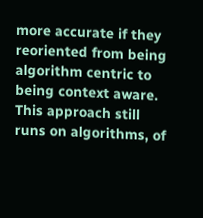more accurate if they reoriented from being algorithm centric to being context aware. This approach still runs on algorithms, of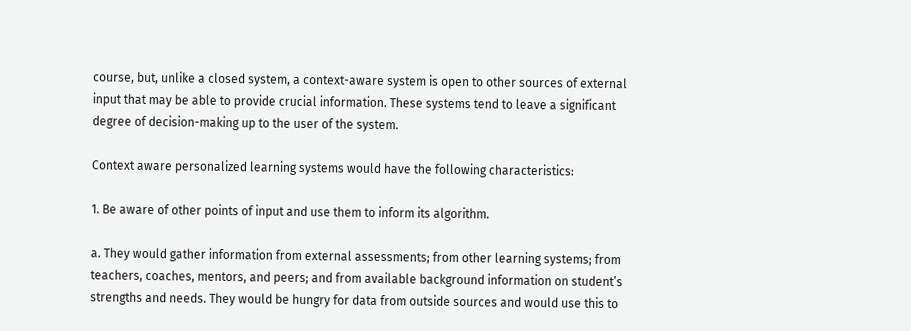course, but, unlike a closed system, a context-aware system is open to other sources of external input that may be able to provide crucial information. These systems tend to leave a significant degree of decision-making up to the user of the system.

Context aware personalized learning systems would have the following characteristics:

1. Be aware of other points of input and use them to inform its algorithm.

a. They would gather information from external assessments; from other learning systems; from teachers, coaches, mentors, and peers; and from available background information on student’s strengths and needs. They would be hungry for data from outside sources and would use this to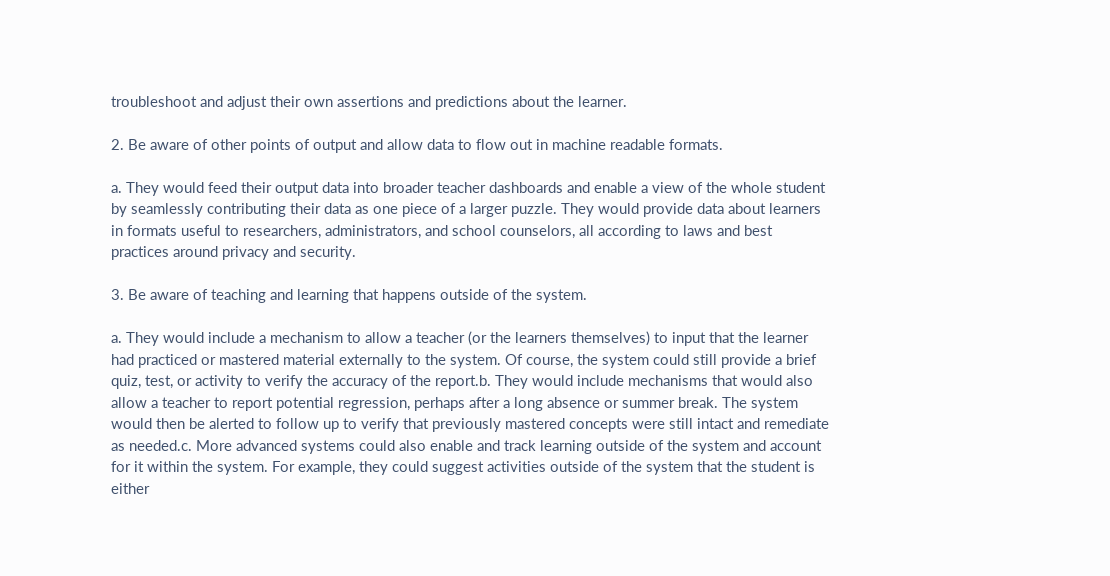troubleshoot and adjust their own assertions and predictions about the learner.

2. Be aware of other points of output and allow data to flow out in machine readable formats.

a. They would feed their output data into broader teacher dashboards and enable a view of the whole student by seamlessly contributing their data as one piece of a larger puzzle. They would provide data about learners in formats useful to researchers, administrators, and school counselors, all according to laws and best practices around privacy and security.

3. Be aware of teaching and learning that happens outside of the system.

a. They would include a mechanism to allow a teacher (or the learners themselves) to input that the learner had practiced or mastered material externally to the system. Of course, the system could still provide a brief quiz, test, or activity to verify the accuracy of the report.b. They would include mechanisms that would also allow a teacher to report potential regression, perhaps after a long absence or summer break. The system would then be alerted to follow up to verify that previously mastered concepts were still intact and remediate as needed.c. More advanced systems could also enable and track learning outside of the system and account for it within the system. For example, they could suggest activities outside of the system that the student is either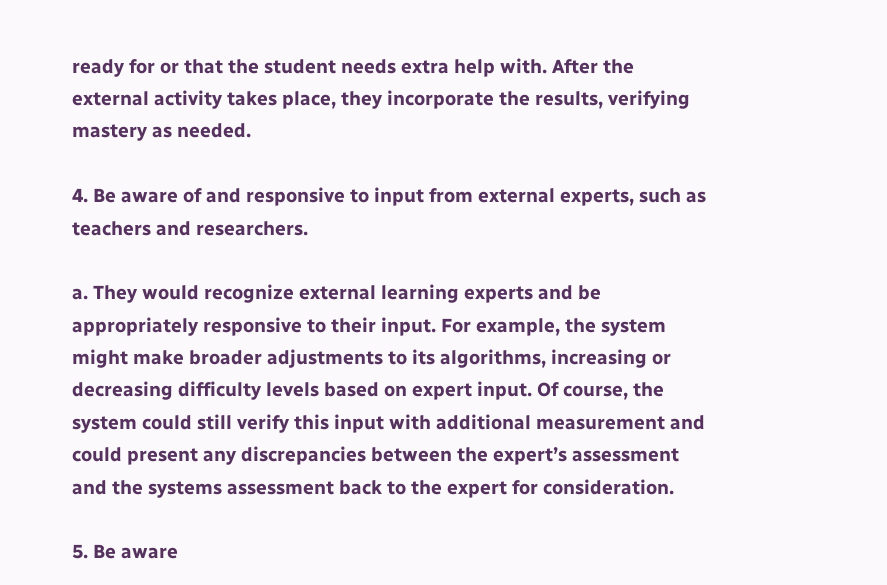ready for or that the student needs extra help with. After the external activity takes place, they incorporate the results, verifying mastery as needed.

4. Be aware of and responsive to input from external experts, such as teachers and researchers.

a. They would recognize external learning experts and be appropriately responsive to their input. For example, the system might make broader adjustments to its algorithms, increasing or decreasing difficulty levels based on expert input. Of course, the system could still verify this input with additional measurement and could present any discrepancies between the expert’s assessment and the systems assessment back to the expert for consideration.

5. Be aware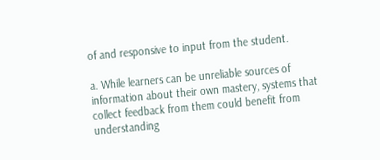of and responsive to input from the student.

a. While learners can be unreliable sources of information about their own mastery, systems that collect feedback from them could benefit from understanding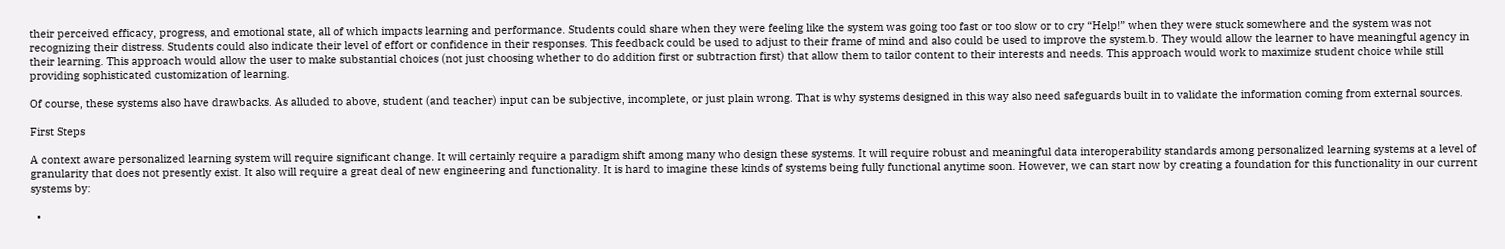their perceived efficacy, progress, and emotional state, all of which impacts learning and performance. Students could share when they were feeling like the system was going too fast or too slow or to cry “Help!” when they were stuck somewhere and the system was not recognizing their distress. Students could also indicate their level of effort or confidence in their responses. This feedback could be used to adjust to their frame of mind and also could be used to improve the system.b. They would allow the learner to have meaningful agency in their learning. This approach would allow the user to make substantial choices (not just choosing whether to do addition first or subtraction first) that allow them to tailor content to their interests and needs. This approach would work to maximize student choice while still providing sophisticated customization of learning.

Of course, these systems also have drawbacks. As alluded to above, student (and teacher) input can be subjective, incomplete, or just plain wrong. That is why systems designed in this way also need safeguards built in to validate the information coming from external sources.

First Steps

A context aware personalized learning system will require significant change. It will certainly require a paradigm shift among many who design these systems. It will require robust and meaningful data interoperability standards among personalized learning systems at a level of granularity that does not presently exist. It also will require a great deal of new engineering and functionality. It is hard to imagine these kinds of systems being fully functional anytime soon. However, we can start now by creating a foundation for this functionality in our current systems by:

  •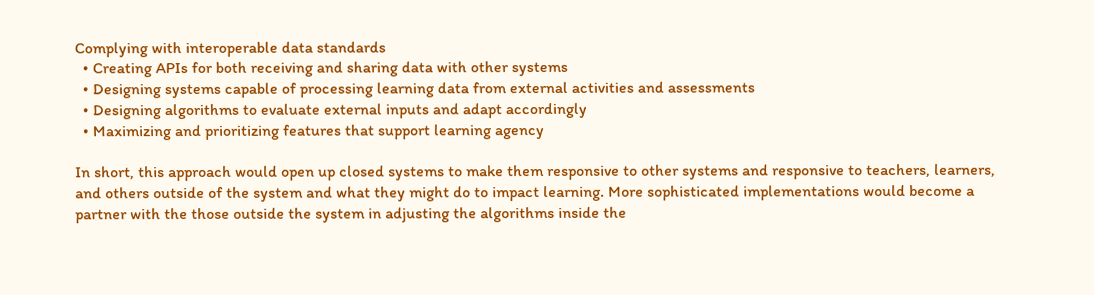Complying with interoperable data standards
  • Creating APIs for both receiving and sharing data with other systems
  • Designing systems capable of processing learning data from external activities and assessments
  • Designing algorithms to evaluate external inputs and adapt accordingly
  • Maximizing and prioritizing features that support learning agency

In short, this approach would open up closed systems to make them responsive to other systems and responsive to teachers, learners, and others outside of the system and what they might do to impact learning. More sophisticated implementations would become a partner with the those outside the system in adjusting the algorithms inside the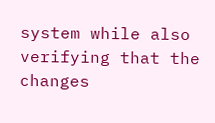system while also verifying that the changes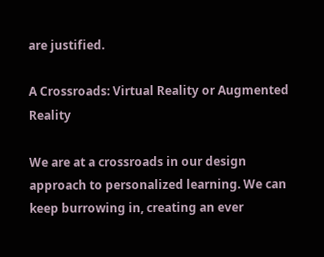are justified.

A Crossroads: Virtual Reality or Augmented Reality

We are at a crossroads in our design approach to personalized learning. We can keep burrowing in, creating an ever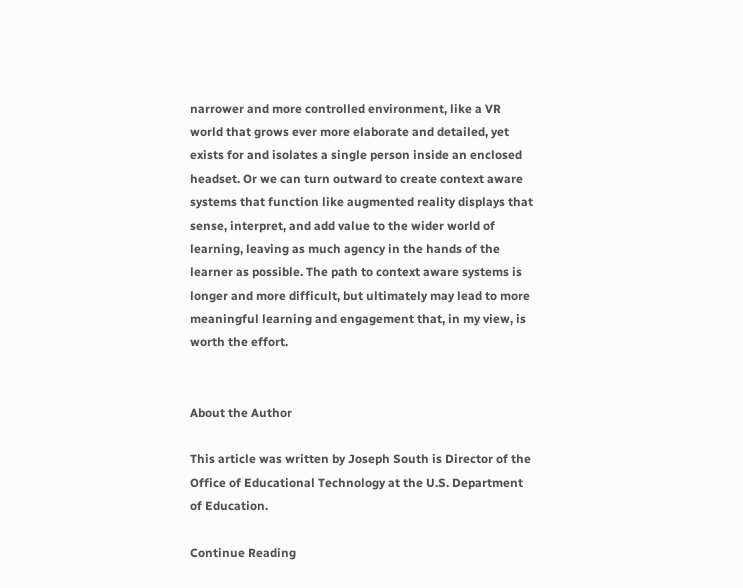narrower and more controlled environment, like a VR world that grows ever more elaborate and detailed, yet exists for and isolates a single person inside an enclosed headset. Or we can turn outward to create context aware systems that function like augmented reality displays that sense, interpret, and add value to the wider world of learning, leaving as much agency in the hands of the learner as possible. The path to context aware systems is longer and more difficult, but ultimately may lead to more meaningful learning and engagement that, in my view, is worth the effort.


About the Author

This article was written by Joseph South is Director of the Office of Educational Technology at the U.S. Department of Education.

Continue Reading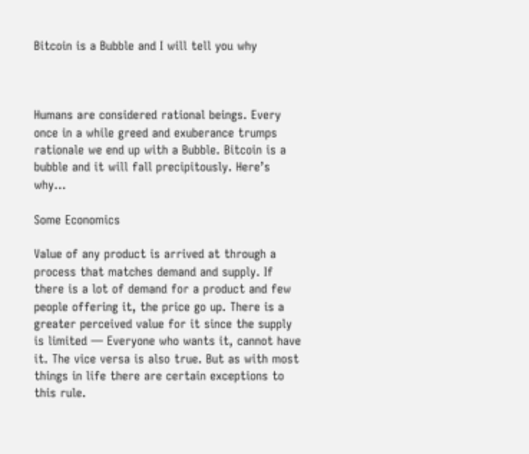Bitcoin is a Bubble and I will tell you why



Humans are considered rational beings. Every once in a while greed and exuberance trumps rationale we end up with a Bubble. Bitcoin is a bubble and it will fall precipitously. Here’s why…

Some Economics

Value of any product is arrived at through a process that matches demand and supply. If there is a lot of demand for a product and few people offering it, the price go up. There is a greater perceived value for it since the supply is limited — Everyone who wants it, cannot have it. The vice versa is also true. But as with most things in life there are certain exceptions to this rule.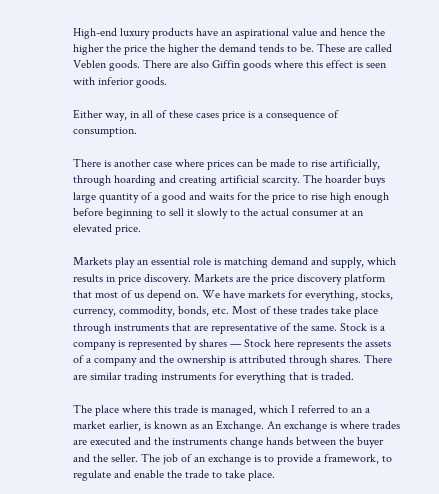High-end luxury products have an aspirational value and hence the higher the price the higher the demand tends to be. These are called Veblen goods. There are also Giffin goods where this effect is seen with inferior goods.

Either way, in all of these cases price is a consequence of consumption.

There is another case where prices can be made to rise artificially, through hoarding and creating artificial scarcity. The hoarder buys large quantity of a good and waits for the price to rise high enough before beginning to sell it slowly to the actual consumer at an elevated price.

Markets play an essential role is matching demand and supply, which results in price discovery. Markets are the price discovery platform that most of us depend on. We have markets for everything, stocks, currency, commodity, bonds, etc. Most of these trades take place through instruments that are representative of the same. Stock is a company is represented by shares — Stock here represents the assets of a company and the ownership is attributed through shares. There are similar trading instruments for everything that is traded.

The place where this trade is managed, which I referred to an a market earlier, is known as an Exchange. An exchange is where trades are executed and the instruments change hands between the buyer and the seller. The job of an exchange is to provide a framework, to regulate and enable the trade to take place.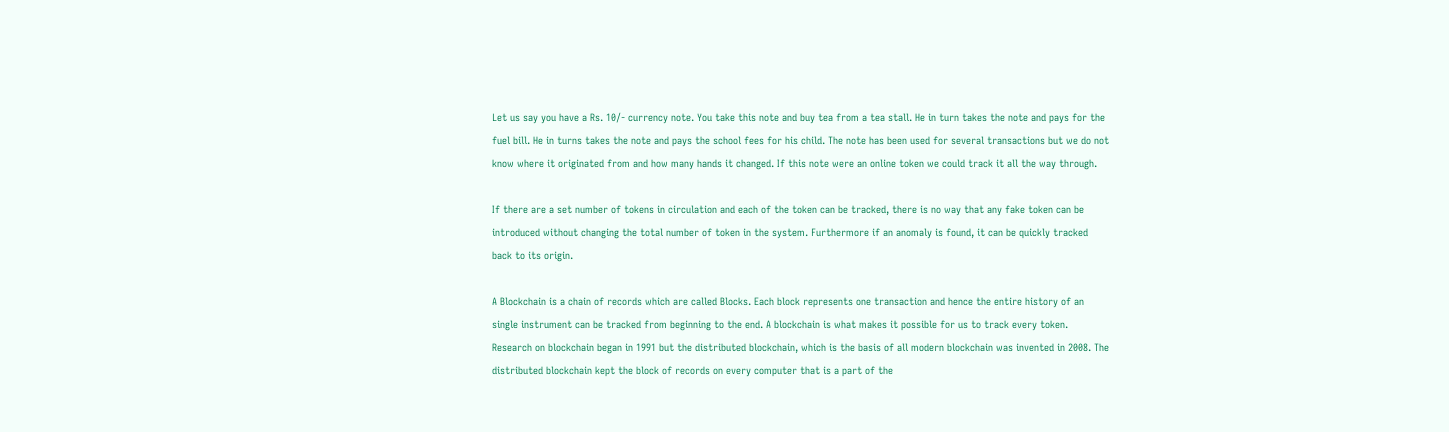Let us say you have a Rs. 10/- currency note. You take this note and buy tea from a tea stall. He in turn takes the note and pays for the fuel bill. He in turns takes the note and pays the school fees for his child. The note has been used for several transactions but we do not know where it originated from and how many hands it changed. If this note were an online token we could track it all the way through.

If there are a set number of tokens in circulation and each of the token can be tracked, there is no way that any fake token can be introduced without changing the total number of token in the system. Furthermore if an anomaly is found, it can be quickly tracked back to its origin.

A Blockchain is a chain of records which are called Blocks. Each block represents one transaction and hence the entire history of an single instrument can be tracked from beginning to the end. A blockchain is what makes it possible for us to track every token. Research on blockchain began in 1991 but the distributed blockchain, which is the basis of all modern blockchain was invented in 2008. The distributed blockchain kept the block of records on every computer that is a part of the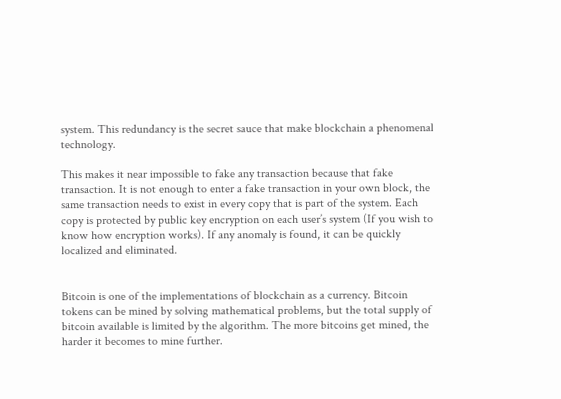system. This redundancy is the secret sauce that make blockchain a phenomenal technology.

This makes it near impossible to fake any transaction because that fake transaction. It is not enough to enter a fake transaction in your own block, the same transaction needs to exist in every copy that is part of the system. Each copy is protected by public key encryption on each user’s system (If you wish to know how encryption works). If any anomaly is found, it can be quickly localized and eliminated.


Bitcoin is one of the implementations of blockchain as a currency. Bitcoin tokens can be mined by solving mathematical problems, but the total supply of bitcoin available is limited by the algorithm. The more bitcoins get mined, the harder it becomes to mine further.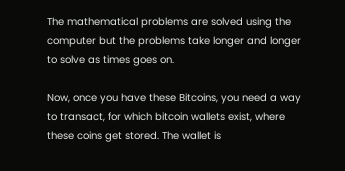The mathematical problems are solved using the computer but the problems take longer and longer to solve as times goes on.

Now, once you have these Bitcoins, you need a way to transact, for which bitcoin wallets exist, where these coins get stored. The wallet is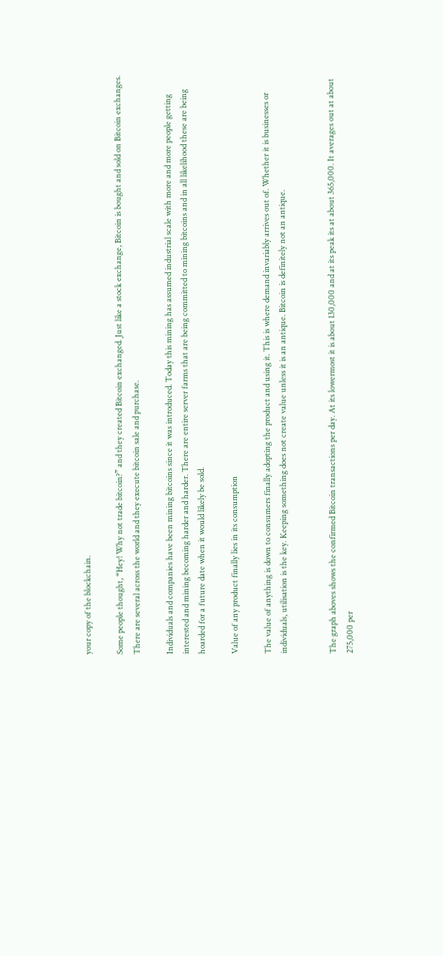your copy of the blockchain.

Some people thought, “Hey! Why not trade bitcoin?” and they created Bitcoin exchanged. Just like a stock exchange, Bitcoin is bought and sold on Bitcoin exchanges. There are several across the world and they execute bitcoin sale and purchase.

Individuals and companies have been mining bitcoins since it was introduced. Today this mining has assumed industrial scale with more and more people getting interested and mining becoming harder and harder. There are entire server farms that are being committed to mining bitcoins and in all likelihood these are being hoarded for a future date when it would likely be sold.

Value of any product finally lies in its consumption

The value of anything is down to consumers finally adopting the product and using it. This is where demand invariably arrives out of. Whether it is businesses or individuals, utilisation is the key. Keeping something does not create value unless it is an antique. Bitcoin is definitely not an antique.


The graph aboves shows the confirmed Bitcoin transactions per day. At its lowermost it is about 130,000 and at its peak its at about 365,000. It averages out at about 275,000 per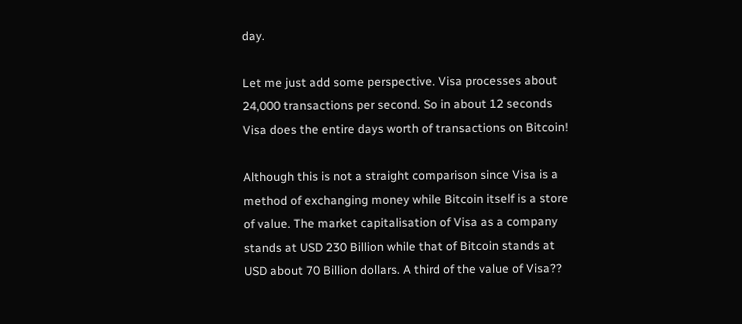day.

Let me just add some perspective. Visa processes about 24,000 transactions per second. So in about 12 seconds Visa does the entire days worth of transactions on Bitcoin!

Although this is not a straight comparison since Visa is a method of exchanging money while Bitcoin itself is a store of value. The market capitalisation of Visa as a company stands at USD 230 Billion while that of Bitcoin stands at USD about 70 Billion dollars. A third of the value of Visa??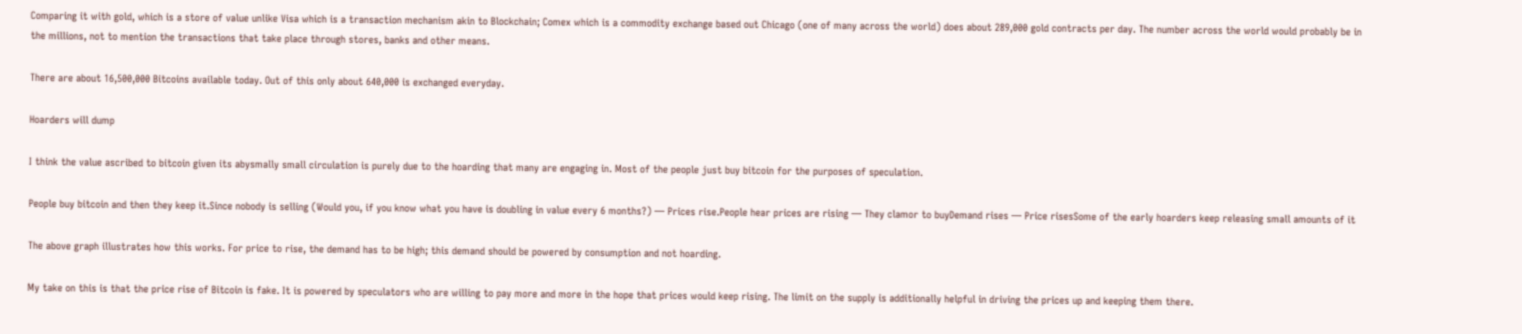Comparing it with gold, which is a store of value unlike Visa which is a transaction mechanism akin to Blockchain; Comex which is a commodity exchange based out Chicago (one of many across the world) does about 289,000 gold contracts per day. The number across the world would probably be in the millions, not to mention the transactions that take place through stores, banks and other means.

There are about 16,500,000 Bitcoins available today. Out of this only about 640,000 is exchanged everyday.

Hoarders will dump

I think the value ascribed to bitcoin given its abysmally small circulation is purely due to the hoarding that many are engaging in. Most of the people just buy bitcoin for the purposes of speculation.

People buy bitcoin and then they keep it.Since nobody is selling (Would you, if you know what you have is doubling in value every 6 months?) — Prices rise.People hear prices are rising — They clamor to buyDemand rises — Price risesSome of the early hoarders keep releasing small amounts of it

The above graph illustrates how this works. For price to rise, the demand has to be high; this demand should be powered by consumption and not hoarding.

My take on this is that the price rise of Bitcoin is fake. It is powered by speculators who are willing to pay more and more in the hope that prices would keep rising. The limit on the supply is additionally helpful in driving the prices up and keeping them there.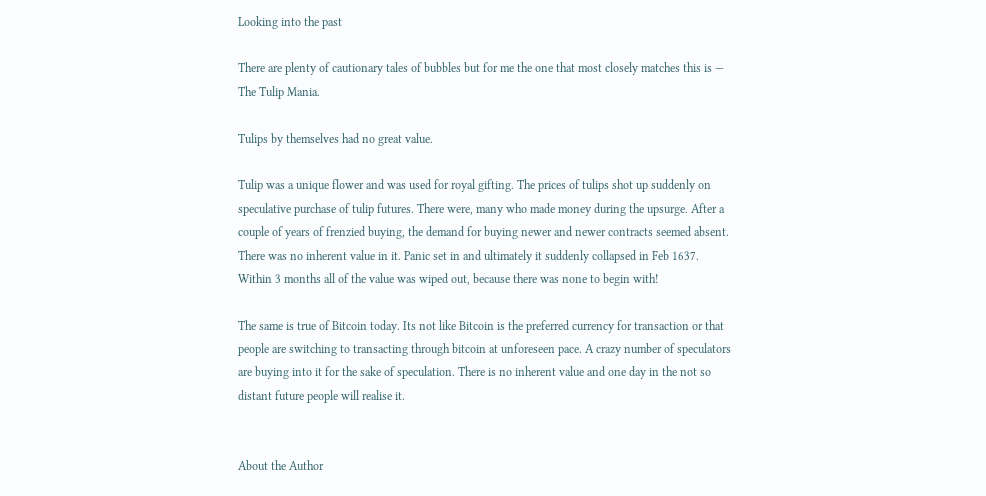Looking into the past

There are plenty of cautionary tales of bubbles but for me the one that most closely matches this is — The Tulip Mania.

Tulips by themselves had no great value.

Tulip was a unique flower and was used for royal gifting. The prices of tulips shot up suddenly on speculative purchase of tulip futures. There were, many who made money during the upsurge. After a couple of years of frenzied buying, the demand for buying newer and newer contracts seemed absent. There was no inherent value in it. Panic set in and ultimately it suddenly collapsed in Feb 1637. Within 3 months all of the value was wiped out, because there was none to begin with!

The same is true of Bitcoin today. Its not like Bitcoin is the preferred currency for transaction or that people are switching to transacting through bitcoin at unforeseen pace. A crazy number of speculators are buying into it for the sake of speculation. There is no inherent value and one day in the not so distant future people will realise it.


About the Author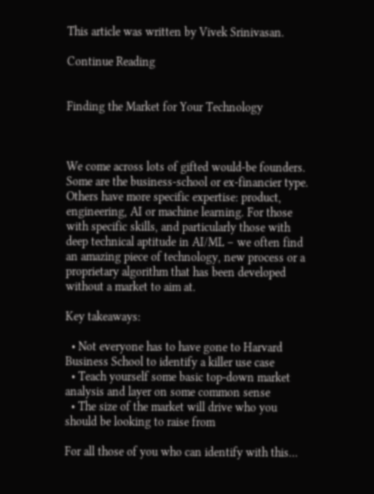This article was written by Vivek Srinivasan.

Continue Reading


Finding the Market for Your Technology



We come across lots of gifted would-be founders. Some are the business-school or ex-financier type. Others have more specific expertise: product, engineering, AI or machine learning. For those with specific skills, and particularly those with deep technical aptitude in AI/ML – we often find an amazing piece of technology, new process or a proprietary algorithm that has been developed without a market to aim at.

Key takeaways:

  • Not everyone has to have gone to Harvard Business School to identify a killer use case
  • Teach yourself some basic top-down market analysis and layer on some common sense
  • The size of the market will drive who you should be looking to raise from

For all those of you who can identify with this…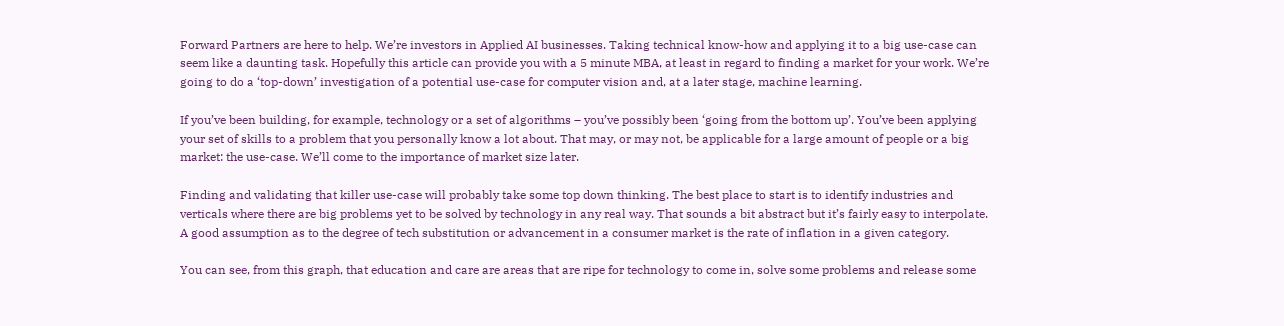Forward Partners are here to help. We’re investors in Applied AI businesses. Taking technical know-how and applying it to a big use-case can seem like a daunting task. Hopefully this article can provide you with a 5 minute MBA, at least in regard to finding a market for your work. We’re going to do a ‘top-down’ investigation of a potential use-case for computer vision and, at a later stage, machine learning.

If you’ve been building, for example, technology or a set of algorithms – you’ve possibly been ‘going from the bottom up’. You’ve been applying your set of skills to a problem that you personally know a lot about. That may, or may not, be applicable for a large amount of people or a big market: the use-case. We’ll come to the importance of market size later.

Finding and validating that killer use-case will probably take some top down thinking. The best place to start is to identify industries and verticals where there are big problems yet to be solved by technology in any real way. That sounds a bit abstract but it’s fairly easy to interpolate. A good assumption as to the degree of tech substitution or advancement in a consumer market is the rate of inflation in a given category.

You can see, from this graph, that education and care are areas that are ripe for technology to come in, solve some problems and release some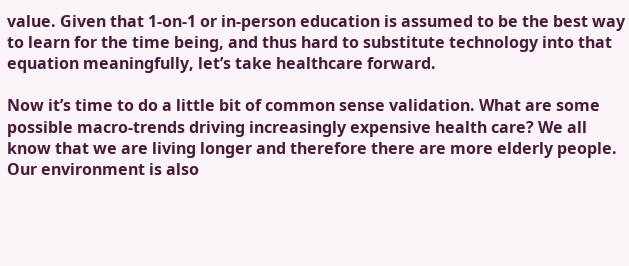value. Given that 1-on-1 or in-person education is assumed to be the best way to learn for the time being, and thus hard to substitute technology into that equation meaningfully, let’s take healthcare forward.

Now it’s time to do a little bit of common sense validation. What are some possible macro-trends driving increasingly expensive health care? We all know that we are living longer and therefore there are more elderly people. Our environment is also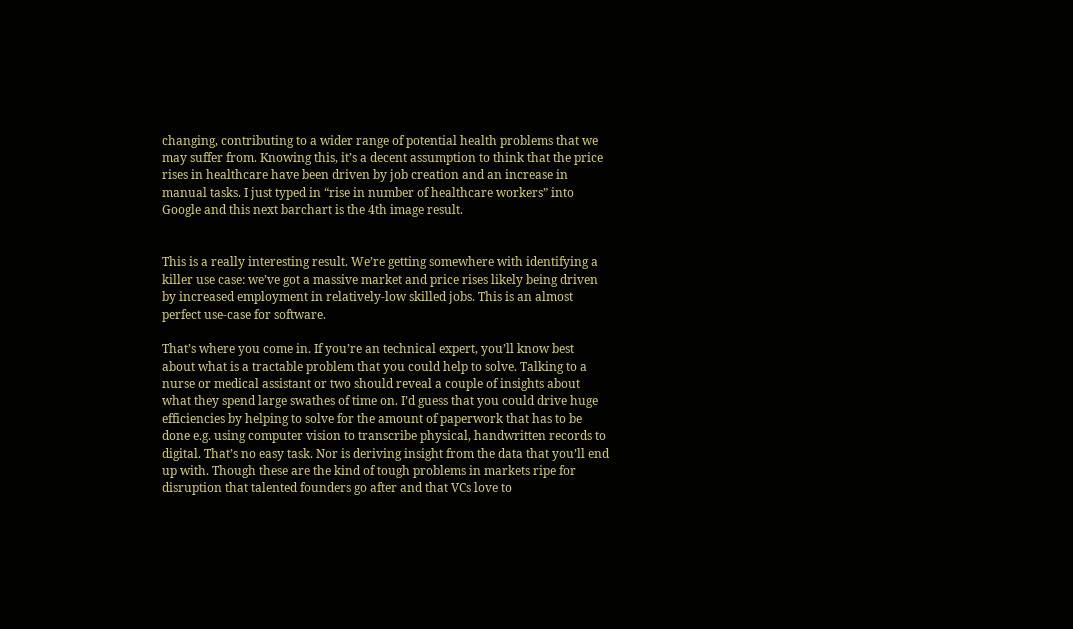changing, contributing to a wider range of potential health problems that we may suffer from. Knowing this, it’s a decent assumption to think that the price rises in healthcare have been driven by job creation and an increase in manual tasks. I just typed in “rise in number of healthcare workers” into Google and this next barchart is the 4th image result.


This is a really interesting result. We’re getting somewhere with identifying a killer use case: we’ve got a massive market and price rises likely being driven by increased employment in relatively-low skilled jobs. This is an almost perfect use-case for software.

That’s where you come in. If you’re an technical expert, you’ll know best about what is a tractable problem that you could help to solve. Talking to a nurse or medical assistant or two should reveal a couple of insights about what they spend large swathes of time on. I’d guess that you could drive huge efficiencies by helping to solve for the amount of paperwork that has to be done e.g. using computer vision to transcribe physical, handwritten records to digital. That’s no easy task. Nor is deriving insight from the data that you’ll end up with. Though these are the kind of tough problems in markets ripe for disruption that talented founders go after and that VCs love to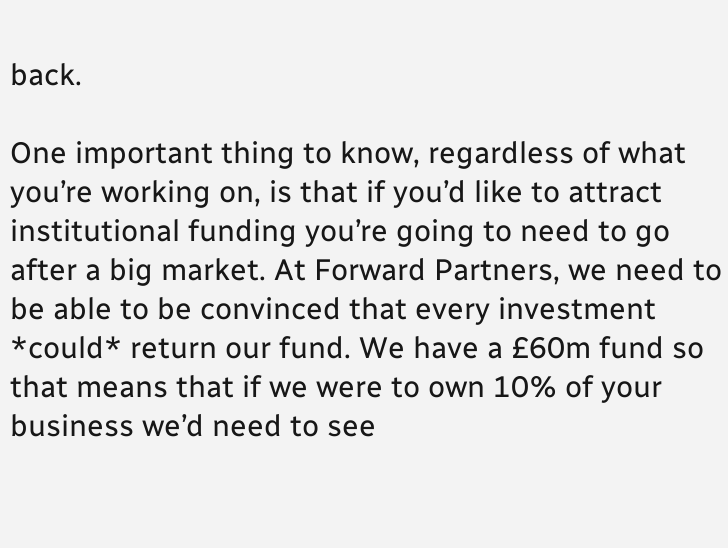back.

One important thing to know, regardless of what you’re working on, is that if you’d like to attract institutional funding you’re going to need to go after a big market. At Forward Partners, we need to be able to be convinced that every investment *could* return our fund. We have a £60m fund so that means that if we were to own 10% of your business we’d need to see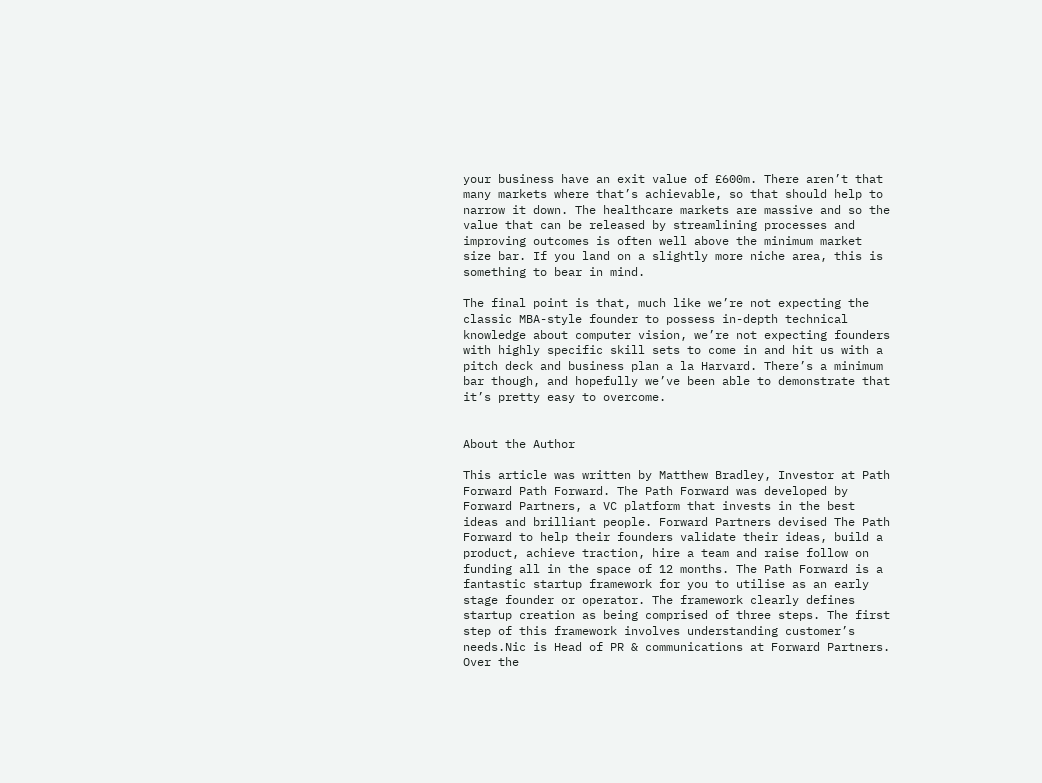your business have an exit value of £600m. There aren’t that many markets where that’s achievable, so that should help to narrow it down. The healthcare markets are massive and so the value that can be released by streamlining processes and improving outcomes is often well above the minimum market size bar. If you land on a slightly more niche area, this is something to bear in mind.

The final point is that, much like we’re not expecting the classic MBA-style founder to possess in-depth technical knowledge about computer vision, we’re not expecting founders with highly specific skill sets to come in and hit us with a pitch deck and business plan a la Harvard. There’s a minimum bar though, and hopefully we’ve been able to demonstrate that it’s pretty easy to overcome.


About the Author

This article was written by Matthew Bradley, Investor at Path Forward Path Forward. The Path Forward was developed by Forward Partners, a VC platform that invests in the best ideas and brilliant people. Forward Partners devised The Path Forward to help their founders validate their ideas, build a product, achieve traction, hire a team and raise follow on funding all in the space of 12 months. The Path Forward is a fantastic startup framework for you to utilise as an early stage founder or operator. The framework clearly defines startup creation as being comprised of three steps. The first step of this framework involves understanding customer’s needs.Nic is Head of PR & communications at Forward Partners. Over the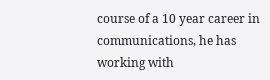course of a 10 year career in communications, he has working with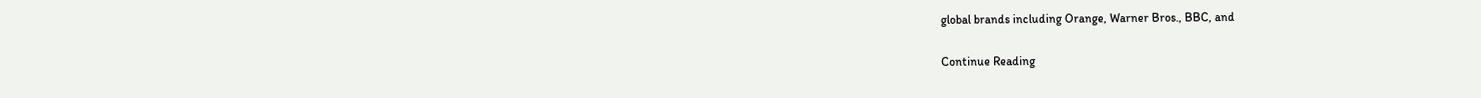global brands including Orange, Warner Bros., BBC, and

Continue Reading